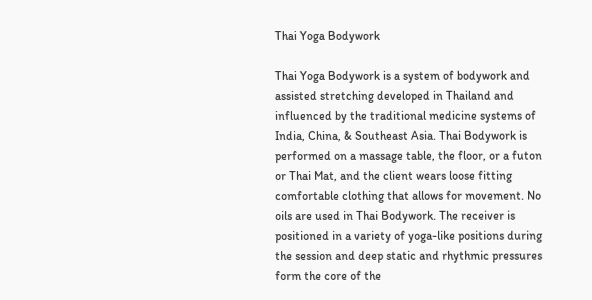Thai Yoga Bodywork

Thai Yoga Bodywork is a system of bodywork and assisted stretching developed in Thailand and influenced by the traditional medicine systems of India, China, & Southeast Asia. Thai Bodywork is performed on a massage table, the floor, or a futon or Thai Mat, and the client wears loose fitting comfortable clothing that allows for movement. No oils are used in Thai Bodywork. The receiver is positioned in a variety of yoga-like positions during the session and deep static and rhythmic pressures form the core of the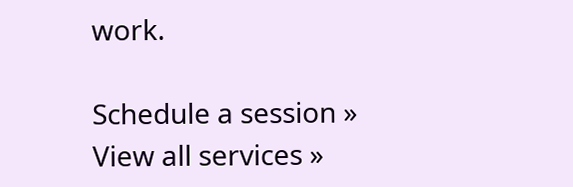work.

Schedule a session »
View all services »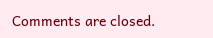Comments are closed.